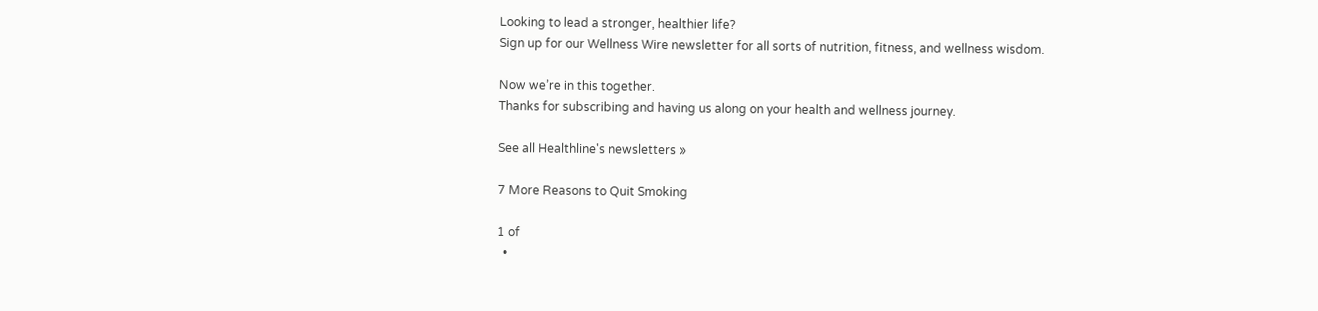Looking to lead a stronger, healthier life?
Sign up for our Wellness Wire newsletter for all sorts of nutrition, fitness, and wellness wisdom.

Now we’re in this together.
Thanks for subscribing and having us along on your health and wellness journey.

See all Healthline's newsletters »

7 More Reasons to Quit Smoking

1 of
  •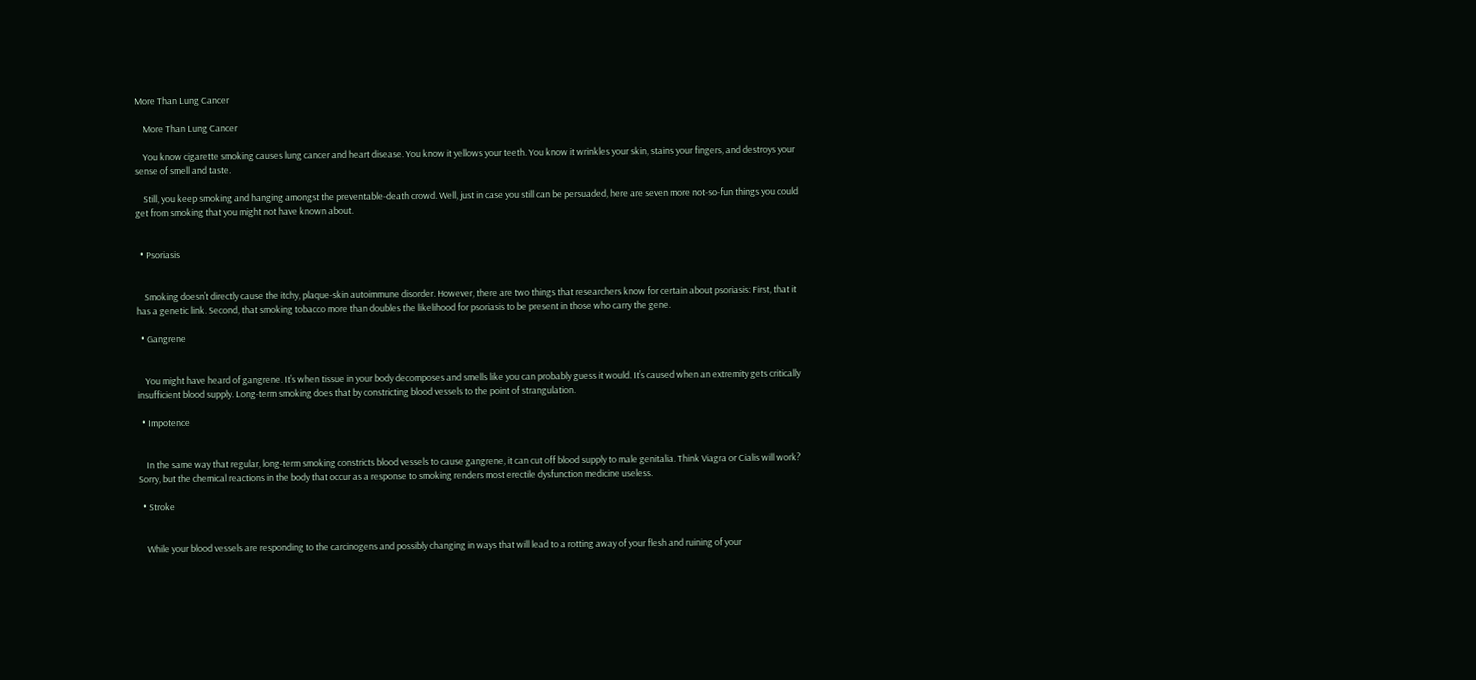More Than Lung Cancer

    More Than Lung Cancer

    You know cigarette smoking causes lung cancer and heart disease. You know it yellows your teeth. You know it wrinkles your skin, stains your fingers, and destroys your sense of smell and taste.

    Still, you keep smoking and hanging amongst the preventable-death crowd. Well, just in case you still can be persuaded, here are seven more not-so-fun things you could get from smoking that you might not have known about.


  • Psoriasis


    Smoking doesn’t directly cause the itchy, plaque-skin autoimmune disorder. However, there are two things that researchers know for certain about psoriasis: First, that it has a genetic link. Second, that smoking tobacco more than doubles the likelihood for psoriasis to be present in those who carry the gene.

  • Gangrene


    You might have heard of gangrene. It’s when tissue in your body decomposes and smells like you can probably guess it would. It’s caused when an extremity gets critically insufficient blood supply. Long-term smoking does that by constricting blood vessels to the point of strangulation.

  • Impotence


    In the same way that regular, long-term smoking constricts blood vessels to cause gangrene, it can cut off blood supply to male genitalia. Think Viagra or Cialis will work? Sorry, but the chemical reactions in the body that occur as a response to smoking renders most erectile dysfunction medicine useless.

  • Stroke


    While your blood vessels are responding to the carcinogens and possibly changing in ways that will lead to a rotting away of your flesh and ruining of your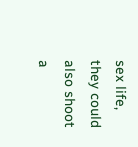sex life, they could also shoot a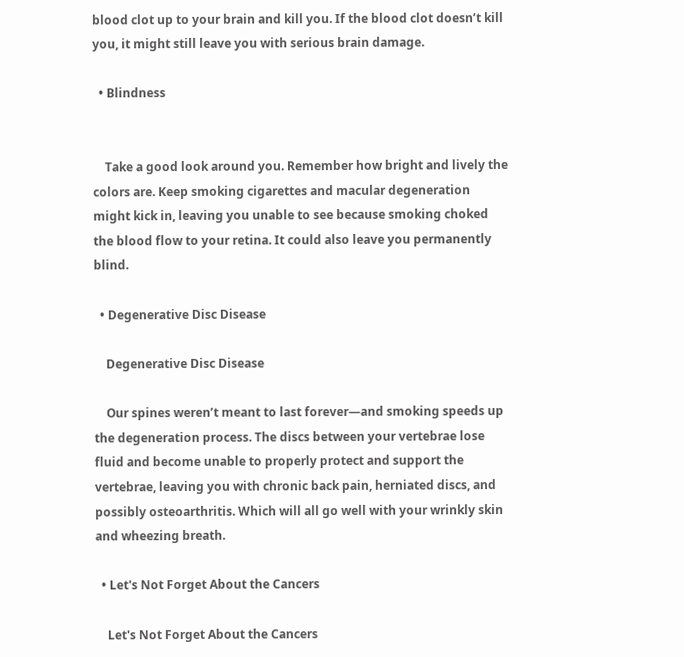blood clot up to your brain and kill you. If the blood clot doesn’t kill you, it might still leave you with serious brain damage.

  • Blindness


    Take a good look around you. Remember how bright and lively the colors are. Keep smoking cigarettes and macular degeneration might kick in, leaving you unable to see because smoking choked the blood flow to your retina. It could also leave you permanently blind.

  • Degenerative Disc Disease

    Degenerative Disc Disease

    Our spines weren’t meant to last forever—and smoking speeds up the degeneration process. The discs between your vertebrae lose fluid and become unable to properly protect and support the vertebrae, leaving you with chronic back pain, herniated discs, and possibly osteoarthritis. Which will all go well with your wrinkly skin and wheezing breath.

  • Let's Not Forget About the Cancers

    Let's Not Forget About the Cancers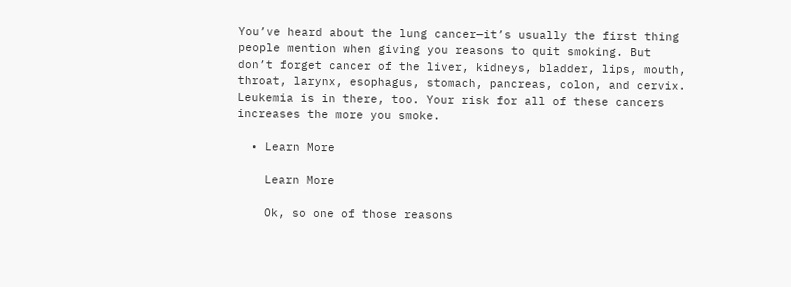You’ve heard about the lung cancer—it’s usually the first thing people mention when giving you reasons to quit smoking. But don’t forget cancer of the liver, kidneys, bladder, lips, mouth, throat, larynx, esophagus, stomach, pancreas, colon, and cervix. Leukemia is in there, too. Your risk for all of these cancers increases the more you smoke.

  • Learn More

    Learn More

    Ok, so one of those reasons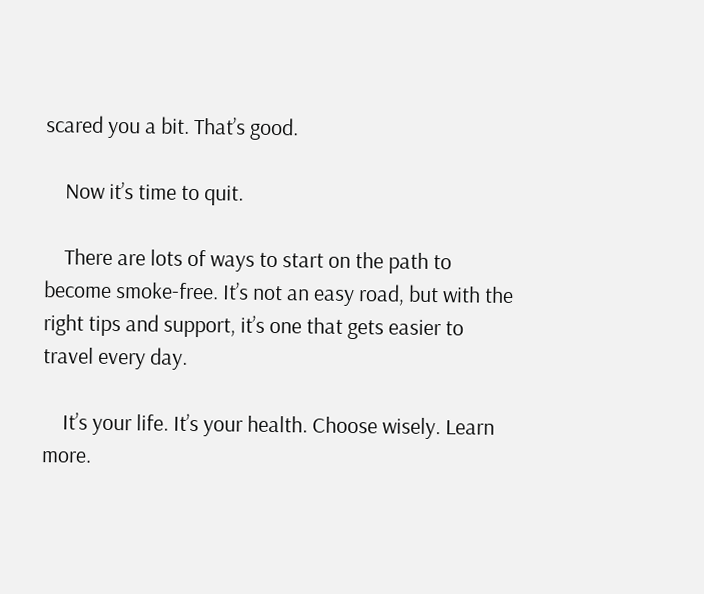scared you a bit. That’s good.

    Now it’s time to quit.

    There are lots of ways to start on the path to become smoke-free. It’s not an easy road, but with the right tips and support, it’s one that gets easier to travel every day.

    It’s your life. It’s your health. Choose wisely. Learn more.